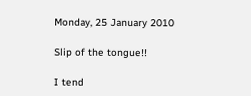Monday, 25 January 2010

Slip of the tongue!!

I tend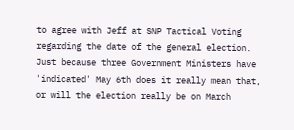to agree with Jeff at SNP Tactical Voting regarding the date of the general election. Just because three Government Ministers have 'indicated' May 6th does it really mean that, or will the election really be on March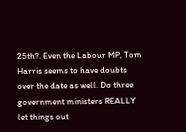25th?. Even the Labour MP, Tom Harris seems to have doubts over the date as well. Do three government ministers REALLY let things out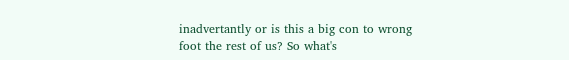inadvertantly or is this a big con to wrong foot the rest of us? So what's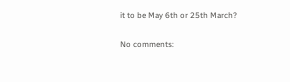it to be May 6th or 25th March?

No comments: